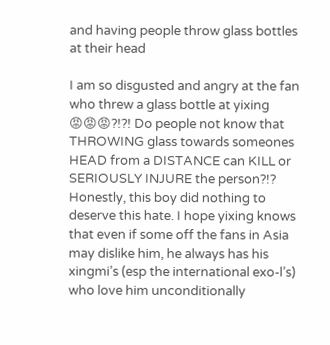and having people throw glass bottles at their head

I am so disgusted and angry at the fan who threw a glass bottle at yixing 😡😡😡?!?! Do people not know that THROWING glass towards someones HEAD from a DISTANCE can KILL or SERIOUSLY INJURE the person?!? Honestly, this boy did nothing to deserve this hate. I hope yixing knows that even if some off the fans in Asia may dislike him, he always has his xingmi’s (esp the international exo-l’s) who love him unconditionally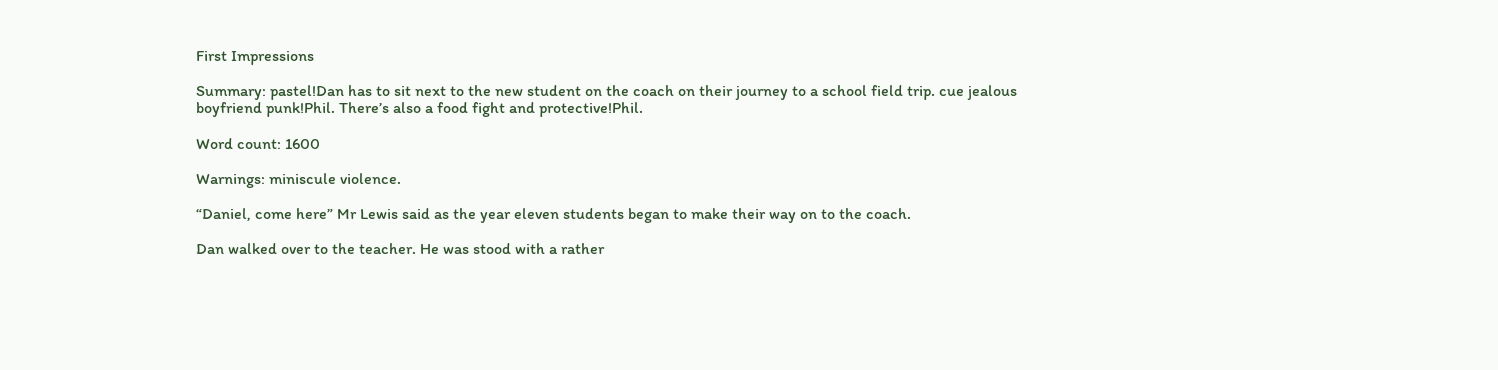First Impressions

Summary: pastel!Dan has to sit next to the new student on the coach on their journey to a school field trip. cue jealous boyfriend punk!Phil. There’s also a food fight and protective!Phil.

Word count: 1600

Warnings: miniscule violence.

“Daniel, come here” Mr Lewis said as the year eleven students began to make their way on to the coach.

Dan walked over to the teacher. He was stood with a rather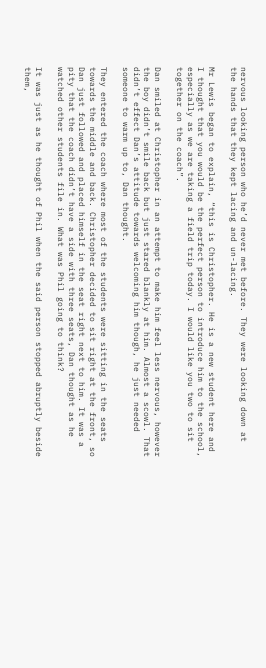nervous looking person who he’d never met before. They were looking down at the hands that they kept lacing and un-lacing.

Mr Lewis began to explain, “this is Christopher. He is a new student here and I thought that you would be the perfect person to introduce him to the school, especially as we are taking a field trip today. I would like you two to sit together on the coach”.

Dan smiled at Christopher in an attempt to make him feel less nervous, however the boy didn’t smile back but just stared blankly at him. Almost a scowl. That didn’t effect Dan’s attitude towards welcoming him though, he just needed someone to warm up to, Dan thought.

They entered the coach where most of the students were sitting in the seats towards the middle and back. Christopher decided to sit right at the front, so Dan just followed and placed himself in the seat right next to him. It was a pity that the coach didn’t have a side with three seats, Dan thought as he watched other students file in. What was Phil going to think?

It was just as he thought of Phil when the said person stopped abruptly beside them,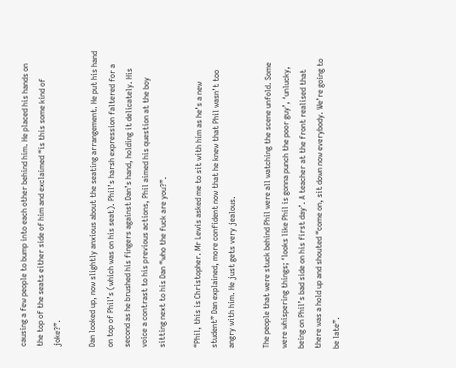causing a few people to bump into each other behind him. He placed his hands on the top of the seats either side of him and exclaimed “is this some kind of joke?”.

Dan looked up, now slightly anxious about the seating arrangement. He put his hand on top of Phil’s (which was on his seat). Phil’s harsh expression faltered for a second as he brushed his fingers against Dan’s hand, holding it delicately. His voice a contrast to his previous actions, Phil aimed his question at the boy sitting next to his Dan “who the fuck are you?”.

“Phil, this is Christopher. Mr Lewis asked me to sit with him as he’s a new student” Dan explained, more confident now that he knew that Phil wasn’t too angry with him. He just gets very jealous.

The people that were stuck behind Phil were all watching the scene unfold. Some were whispering things; ‘looks like Phil is gonna punch the poor guy’, ‘unlucky, being on Phil’s bad side on his first day’. A teacher at the front realised that there was a hold up and shouted “come on, sit down now everybody. We’re going to be late”.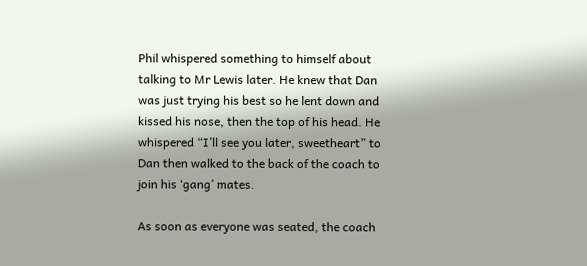Phil whispered something to himself about talking to Mr Lewis later. He knew that Dan was just trying his best so he lent down and kissed his nose, then the top of his head. He whispered “I’ll see you later, sweetheart” to Dan then walked to the back of the coach to join his ‘gang’ mates.

As soon as everyone was seated, the coach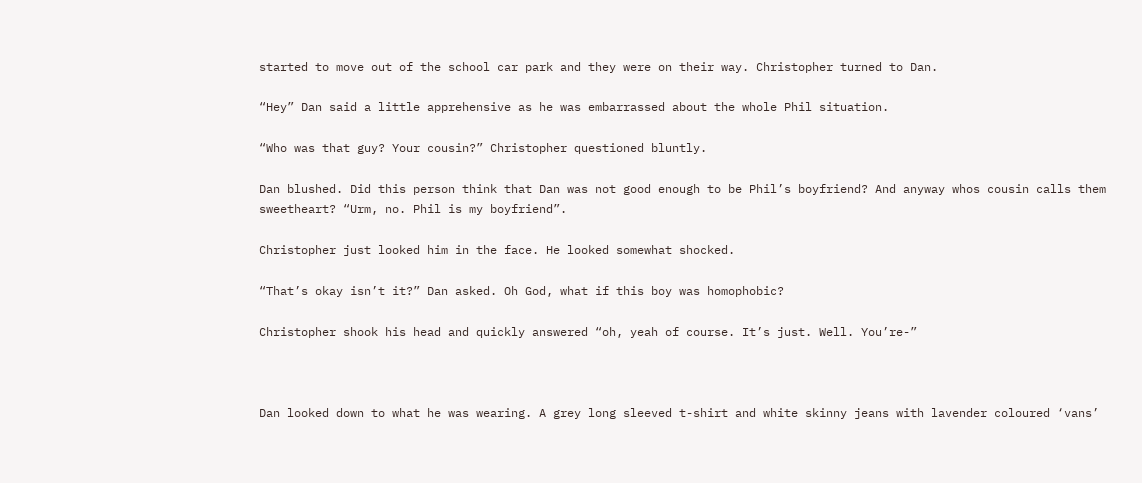started to move out of the school car park and they were on their way. Christopher turned to Dan.

“Hey” Dan said a little apprehensive as he was embarrassed about the whole Phil situation.

“Who was that guy? Your cousin?” Christopher questioned bluntly.

Dan blushed. Did this person think that Dan was not good enough to be Phil’s boyfriend? And anyway whos cousin calls them sweetheart? “Urm, no. Phil is my boyfriend”.

Christopher just looked him in the face. He looked somewhat shocked.

“That’s okay isn’t it?” Dan asked. Oh God, what if this boy was homophobic?

Christopher shook his head and quickly answered “oh, yeah of course. It’s just. Well. You’re-”



Dan looked down to what he was wearing. A grey long sleeved t-shirt and white skinny jeans with lavender coloured ‘vans’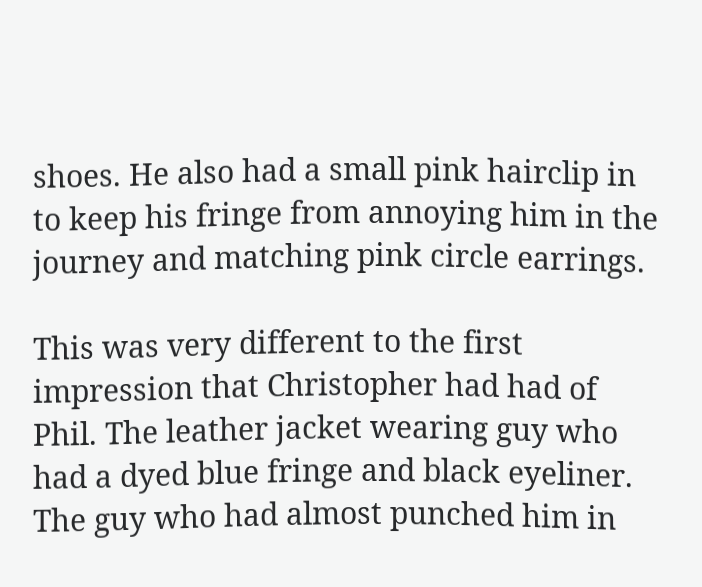shoes. He also had a small pink hairclip in to keep his fringe from annoying him in the journey and matching pink circle earrings.

This was very different to the first impression that Christopher had had of Phil. The leather jacket wearing guy who had a dyed blue fringe and black eyeliner. The guy who had almost punched him in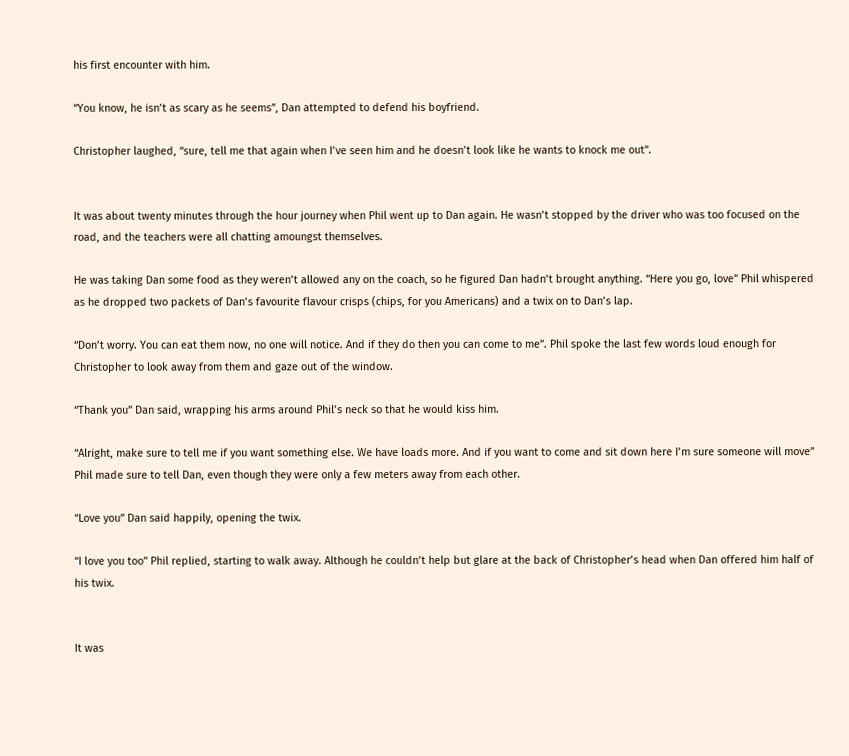his first encounter with him.

“You know, he isn’t as scary as he seems”, Dan attempted to defend his boyfriend.

Christopher laughed, “sure, tell me that again when I’ve seen him and he doesn’t look like he wants to knock me out”.


It was about twenty minutes through the hour journey when Phil went up to Dan again. He wasn’t stopped by the driver who was too focused on the road, and the teachers were all chatting amoungst themselves.

He was taking Dan some food as they weren’t allowed any on the coach, so he figured Dan hadn’t brought anything. “Here you go, love” Phil whispered as he dropped two packets of Dan’s favourite flavour crisps (chips, for you Americans) and a twix on to Dan’s lap.

“Don’t worry. You can eat them now, no one will notice. And if they do then you can come to me”. Phil spoke the last few words loud enough for Christopher to look away from them and gaze out of the window.

“Thank you” Dan said, wrapping his arms around Phil’s neck so that he would kiss him.

“Alright, make sure to tell me if you want something else. We have loads more. And if you want to come and sit down here I’m sure someone will move” Phil made sure to tell Dan, even though they were only a few meters away from each other.

“Love you” Dan said happily, opening the twix.

“I love you too” Phil replied, starting to walk away. Although he couldn’t help but glare at the back of Christopher’s head when Dan offered him half of his twix.


It was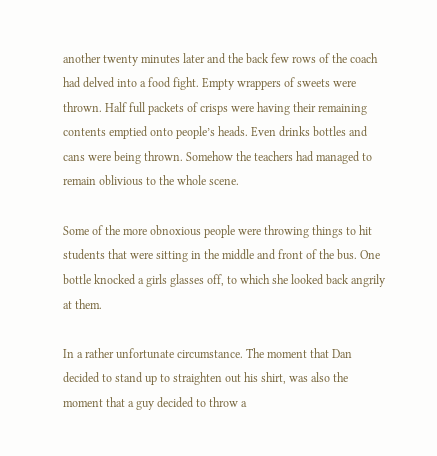another twenty minutes later and the back few rows of the coach had delved into a food fight. Empty wrappers of sweets were thrown. Half full packets of crisps were having their remaining contents emptied onto people’s heads. Even drinks bottles and cans were being thrown. Somehow the teachers had managed to remain oblivious to the whole scene.

Some of the more obnoxious people were throwing things to hit students that were sitting in the middle and front of the bus. One bottle knocked a girls glasses off, to which she looked back angrily at them.

In a rather unfortunate circumstance. The moment that Dan decided to stand up to straighten out his shirt, was also the moment that a guy decided to throw a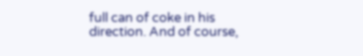full can of coke in his direction. And of course,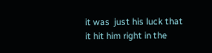it was  just his luck that it hit him right in the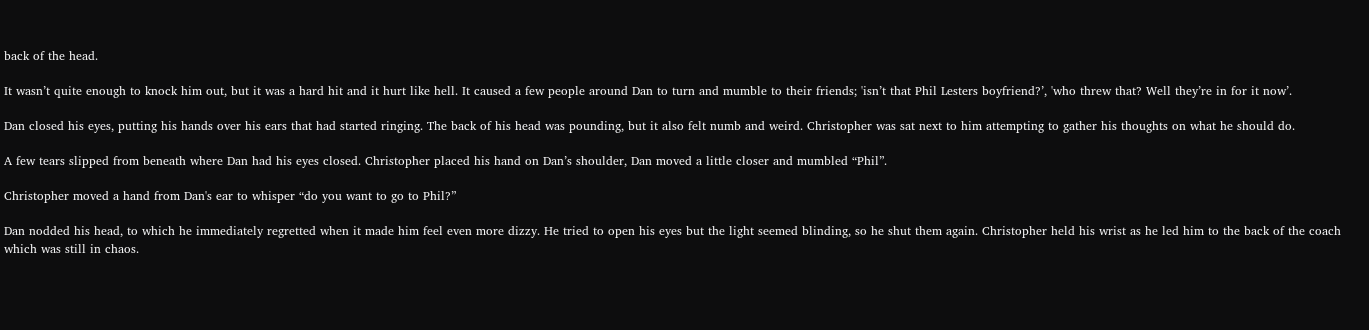back of the head.

It wasn’t quite enough to knock him out, but it was a hard hit and it hurt like hell. It caused a few people around Dan to turn and mumble to their friends; 'isn’t that Phil Lesters boyfriend?’, 'who threw that? Well they’re in for it now’.

Dan closed his eyes, putting his hands over his ears that had started ringing. The back of his head was pounding, but it also felt numb and weird. Christopher was sat next to him attempting to gather his thoughts on what he should do.

A few tears slipped from beneath where Dan had his eyes closed. Christopher placed his hand on Dan’s shoulder, Dan moved a little closer and mumbled “Phil”.

Christopher moved a hand from Dan's ear to whisper “do you want to go to Phil?”

Dan nodded his head, to which he immediately regretted when it made him feel even more dizzy. He tried to open his eyes but the light seemed blinding, so he shut them again. Christopher held his wrist as he led him to the back of the coach which was still in chaos.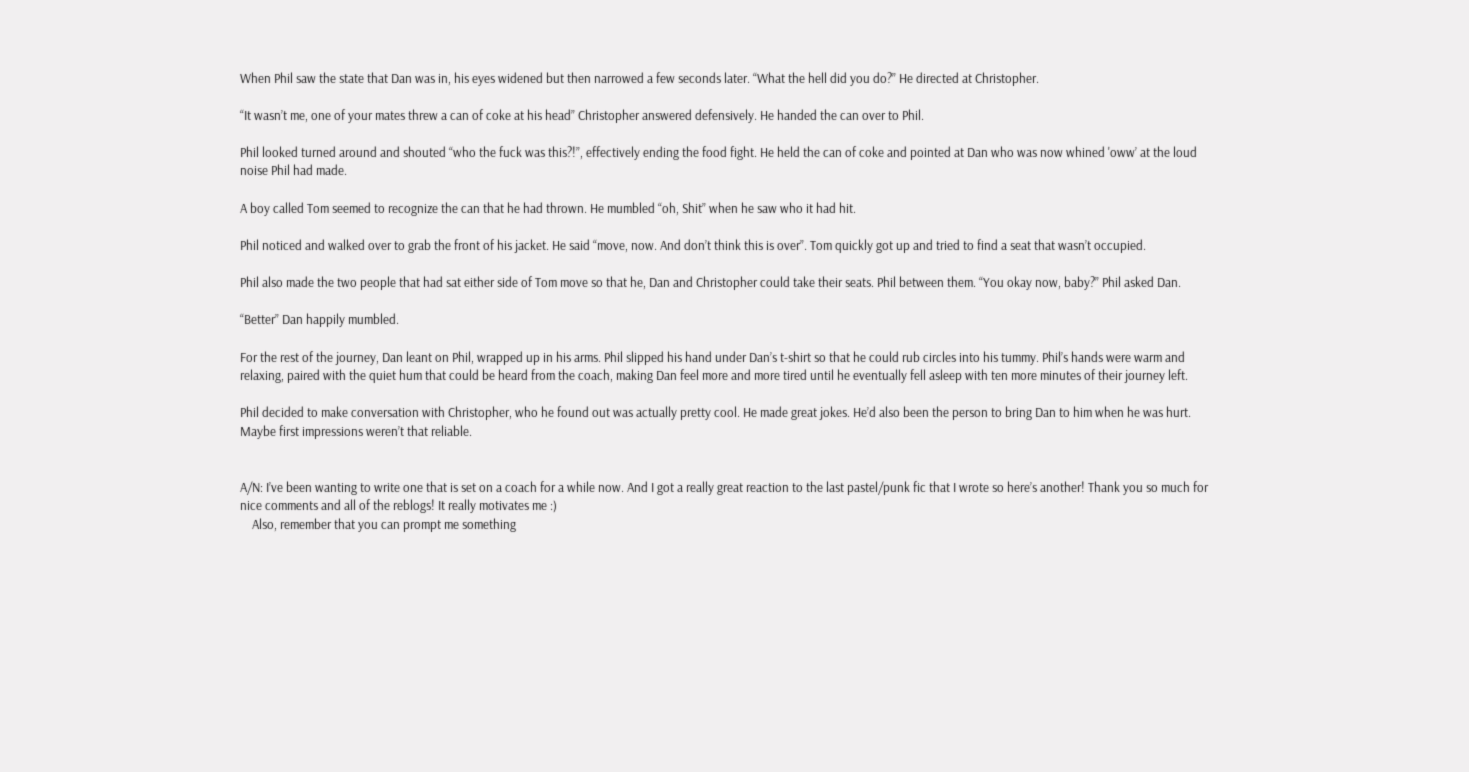When Phil saw the state that Dan was in, his eyes widened but then narrowed a few seconds later. “What the hell did you do?” He directed at Christopher.

“It wasn’t me, one of your mates threw a can of coke at his head” Christopher answered defensively. He handed the can over to Phil.

Phil looked turned around and shouted “who the fuck was this?!”, effectively ending the food fight. He held the can of coke and pointed at Dan who was now whined 'oww’ at the loud noise Phil had made.

A boy called Tom seemed to recognize the can that he had thrown. He mumbled “oh, Shit” when he saw who it had hit.

Phil noticed and walked over to grab the front of his jacket. He said “move, now. And don’t think this is over”. Tom quickly got up and tried to find a seat that wasn’t occupied.

Phil also made the two people that had sat either side of Tom move so that he, Dan and Christopher could take their seats. Phil between them. “You okay now, baby?” Phil asked Dan.

“Better” Dan happily mumbled.

For the rest of the journey, Dan leant on Phil, wrapped up in his arms. Phil slipped his hand under Dan’s t-shirt so that he could rub circles into his tummy. Phil’s hands were warm and relaxing, paired with the quiet hum that could be heard from the coach, making Dan feel more and more tired until he eventually fell asleep with ten more minutes of their journey left.

Phil decided to make conversation with Christopher, who he found out was actually pretty cool. He made great jokes. He’d also been the person to bring Dan to him when he was hurt.
Maybe first impressions weren’t that reliable.


A/N: I’ve been wanting to write one that is set on a coach for a while now. And I got a really great reaction to the last pastel/punk fic that I wrote so here’s another! Thank you so much for nice comments and all of the reblogs! It really motivates me :)
    Also, remember that you can prompt me something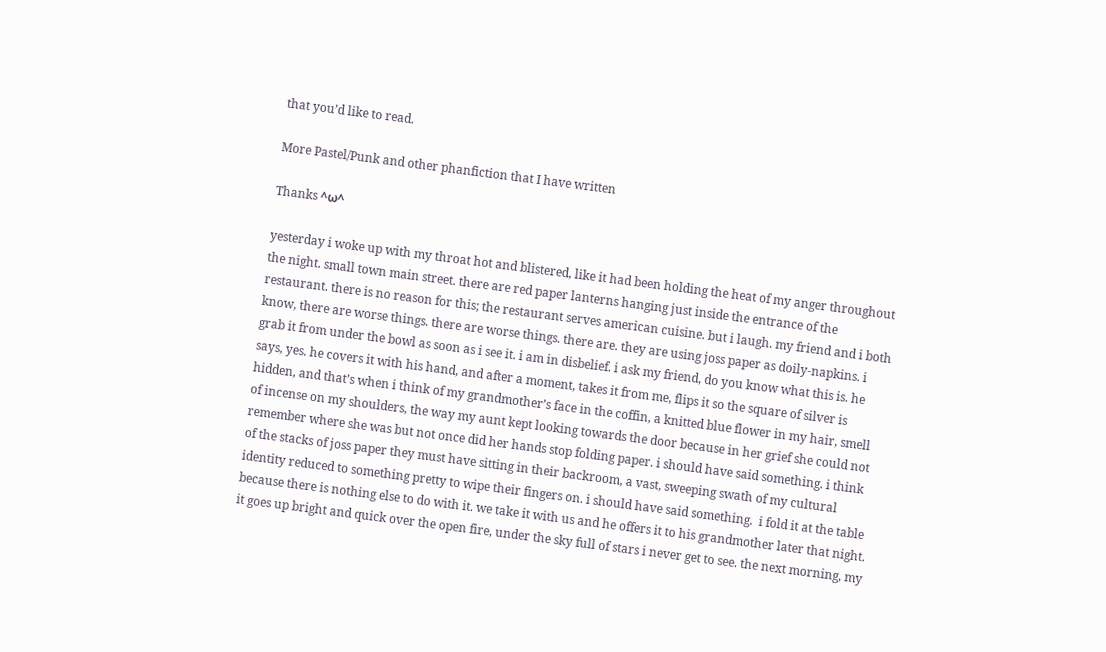that you’d like to read.

More Pastel/Punk and other phanfiction that I have written

Thanks ^ω^

yesterday i woke up with my throat hot and blistered, like it had been holding the heat of my anger throughout the night. small town main street. there are red paper lanterns hanging just inside the entrance of the restaurant. there is no reason for this; the restaurant serves american cuisine. but i laugh. my friend and i both know, there are worse things. there are worse things. there are. they are using joss paper as doily-napkins. i grab it from under the bowl as soon as i see it. i am in disbelief. i ask my friend, do you know what this is. he says, yes. he covers it with his hand, and after a moment, takes it from me, flips it so the square of silver is hidden, and that’s when i think of my grandmother’s face in the coffin, a knitted blue flower in my hair, smell of incense on my shoulders, the way my aunt kept looking towards the door because in her grief she could not remember where she was but not once did her hands stop folding paper. i should have said something. i think of the stacks of joss paper they must have sitting in their backroom, a vast, sweeping swath of my cultural identity reduced to something pretty to wipe their fingers on. i should have said something.  i fold it at the table because there is nothing else to do with it. we take it with us and he offers it to his grandmother later that night. it goes up bright and quick over the open fire, under the sky full of stars i never get to see. the next morning, my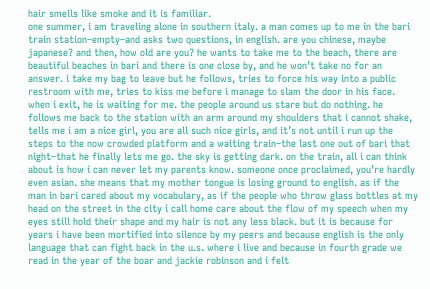hair smells like smoke and it is familiar.
one summer, i am traveling alone in southern italy. a man comes up to me in the bari train station–empty–and asks two questions, in english. are you chinese, maybe japanese? and then, how old are you? he wants to take me to the beach, there are beautiful beaches in bari and there is one close by, and he won’t take no for an answer. i take my bag to leave but he follows, tries to force his way into a public restroom with me, tries to kiss me before i manage to slam the door in his face. when i exit, he is waiting for me. the people around us stare but do nothing. he follows me back to the station with an arm around my shoulders that i cannot shake, tells me i am a nice girl, you are all such nice girls, and it’s not until i run up the steps to the now crowded platform and a waiting train–the last one out of bari that night–that he finally lets me go. the sky is getting dark. on the train, all i can think about is how i can never let my parents know. someone once proclaimed, you’re hardly even asian. she means that my mother tongue is losing ground to english. as if the man in bari cared about my vocabulary, as if the people who throw glass bottles at my head on the street in the city i call home care about the flow of my speech when my eyes still hold their shape and my hair is not any less black. but it is because for years i have been mortified into silence by my peers and because english is the only language that can fight back in the u.s. where i live and because in fourth grade we read in the year of the boar and jackie robinson and i felt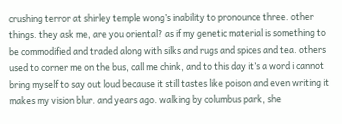crushing terror at shirley temple wong’s inability to pronounce three. other things. they ask me, are you oriental? as if my genetic material is something to be commodified and traded along with silks and rugs and spices and tea. others used to corner me on the bus, call me chink, and to this day it’s a word i cannot bring myself to say out loud because it still tastes like poison and even writing it makes my vision blur. and years ago. walking by columbus park, she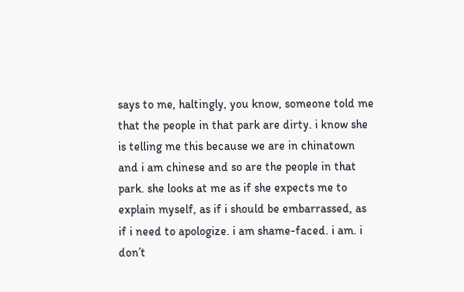says to me, haltingly, you know, someone told me that the people in that park are dirty. i know she is telling me this because we are in chinatown and i am chinese and so are the people in that park. she looks at me as if she expects me to explain myself, as if i should be embarrassed, as if i need to apologize. i am shame-faced. i am. i don’t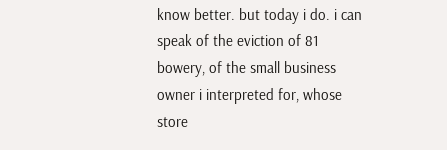know better. but today i do. i can speak of the eviction of 81 bowery, of the small business owner i interpreted for, whose store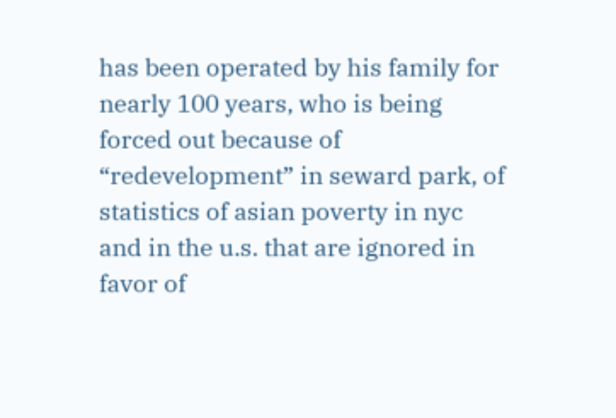has been operated by his family for nearly 100 years, who is being forced out because of “redevelopment” in seward park, of statistics of asian poverty in nyc and in the u.s. that are ignored in favor of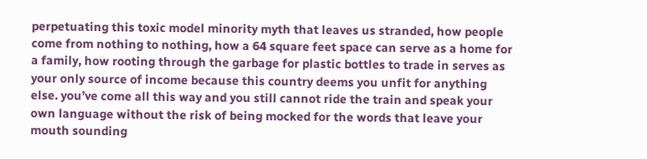perpetuating this toxic model minority myth that leaves us stranded, how people come from nothing to nothing, how a 64 square feet space can serve as a home for a family, how rooting through the garbage for plastic bottles to trade in serves as your only source of income because this country deems you unfit for anything else. you’ve come all this way and you still cannot ride the train and speak your own language without the risk of being mocked for the words that leave your mouth sounding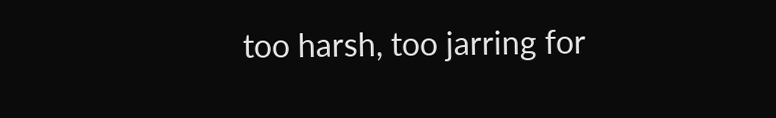too harsh, too jarring for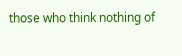those who think nothing of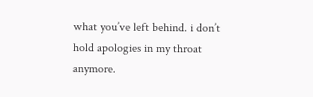what you’ve left behind. i don’t hold apologies in my throat anymore.